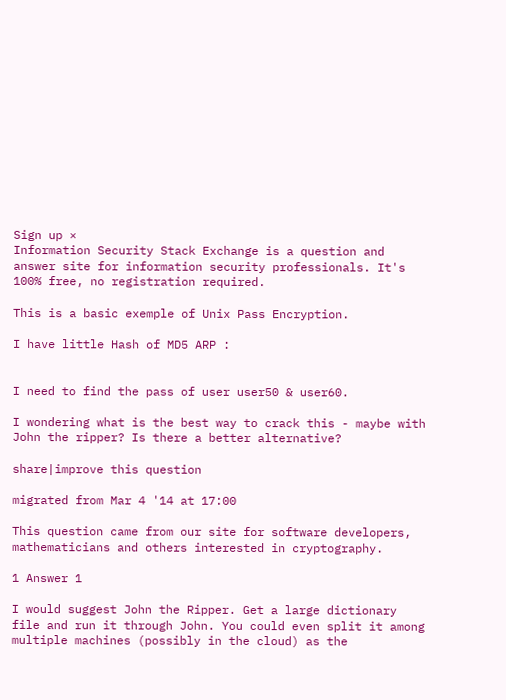Sign up ×
Information Security Stack Exchange is a question and answer site for information security professionals. It's 100% free, no registration required.

This is a basic exemple of Unix Pass Encryption.

I have little Hash of MD5 ARP :


I need to find the pass of user user50 & user60.

I wondering what is the best way to crack this - maybe with John the ripper? Is there a better alternative?

share|improve this question

migrated from Mar 4 '14 at 17:00

This question came from our site for software developers, mathematicians and others interested in cryptography.

1 Answer 1

I would suggest John the Ripper. Get a large dictionary file and run it through John. You could even split it among multiple machines (possibly in the cloud) as the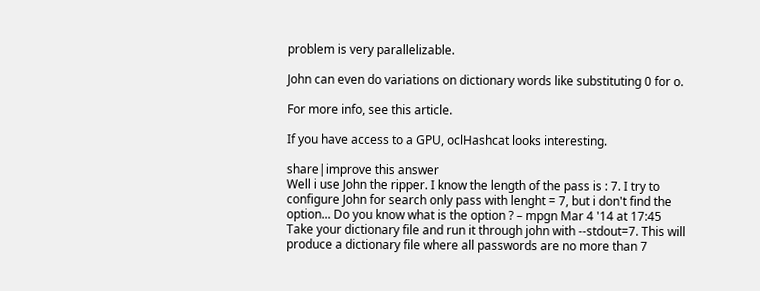problem is very parallelizable.

John can even do variations on dictionary words like substituting 0 for o.

For more info, see this article.

If you have access to a GPU, oclHashcat looks interesting.

share|improve this answer
Well i use John the ripper. I know the length of the pass is : 7. I try to configure John for search only pass with lenght = 7, but i don't find the option... Do you know what is the option ? – mpgn Mar 4 '14 at 17:45
Take your dictionary file and run it through john with --stdout=7. This will produce a dictionary file where all passwords are no more than 7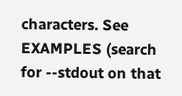characters. See EXAMPLES (search for --stdout on that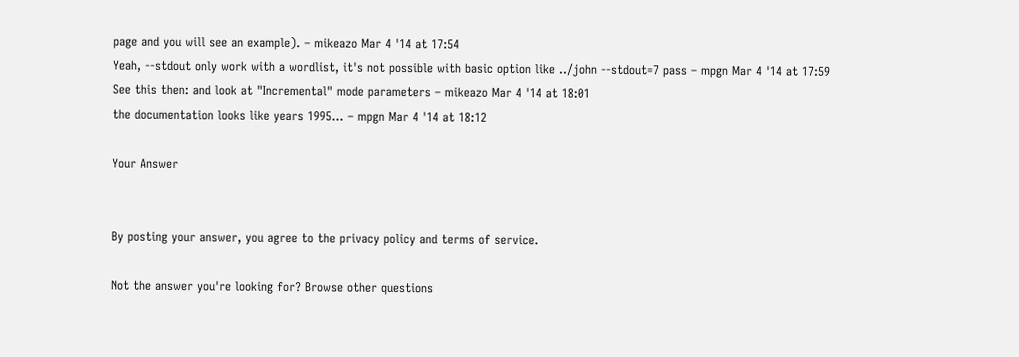page and you will see an example). – mikeazo Mar 4 '14 at 17:54
Yeah, --stdout only work with a wordlist, it's not possible with basic option like ../john --stdout=7 pass – mpgn Mar 4 '14 at 17:59
See this then: and look at "Incremental" mode parameters – mikeazo Mar 4 '14 at 18:01
the documentation looks like years 1995... – mpgn Mar 4 '14 at 18:12

Your Answer


By posting your answer, you agree to the privacy policy and terms of service.

Not the answer you're looking for? Browse other questions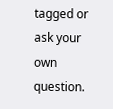tagged or ask your own question.